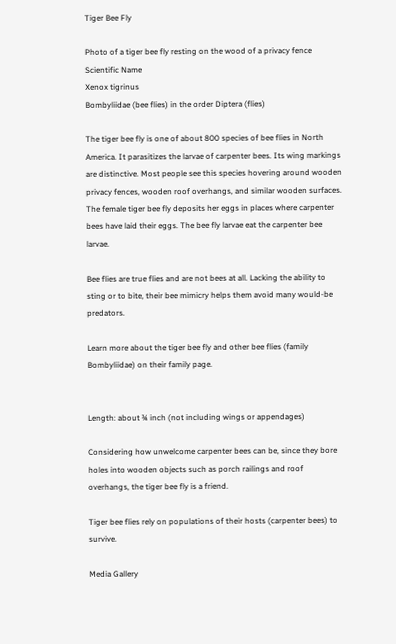Tiger Bee Fly

Photo of a tiger bee fly resting on the wood of a privacy fence
Scientific Name
Xenox tigrinus
Bombyliidae (bee flies) in the order Diptera (flies)

The tiger bee fly is one of about 800 species of bee flies in North America. It parasitizes the larvae of carpenter bees. Its wing markings are distinctive. Most people see this species hovering around wooden privacy fences, wooden roof overhangs, and similar wooden surfaces. The female tiger bee fly deposits her eggs in places where carpenter bees have laid their eggs. The bee fly larvae eat the carpenter bee larvae.

Bee flies are true flies and are not bees at all. Lacking the ability to sting or to bite, their bee mimicry helps them avoid many would-be predators.

Learn more about the tiger bee fly and other bee flies (family Bombyliidae) on their family page.


Length: about ¾ inch (not including wings or appendages)

Considering how unwelcome carpenter bees can be, since they bore holes into wooden objects such as porch railings and roof overhangs, the tiger bee fly is a friend.

Tiger bee flies rely on populations of their hosts (carpenter bees) to survive.

Media Gallery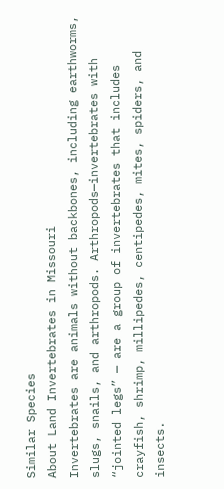Similar Species
About Land Invertebrates in Missouri
Invertebrates are animals without backbones, including earthworms, slugs, snails, and arthropods. Arthropods—invertebrates with “jointed legs” — are a group of invertebrates that includes crayfish, shrimp, millipedes, centipedes, mites, spiders, and insects.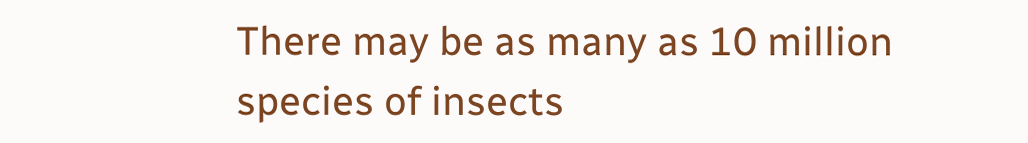There may be as many as 10 million species of insects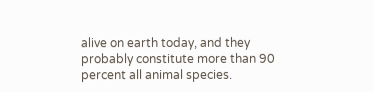alive on earth today, and they probably constitute more than 90 percent all animal species.